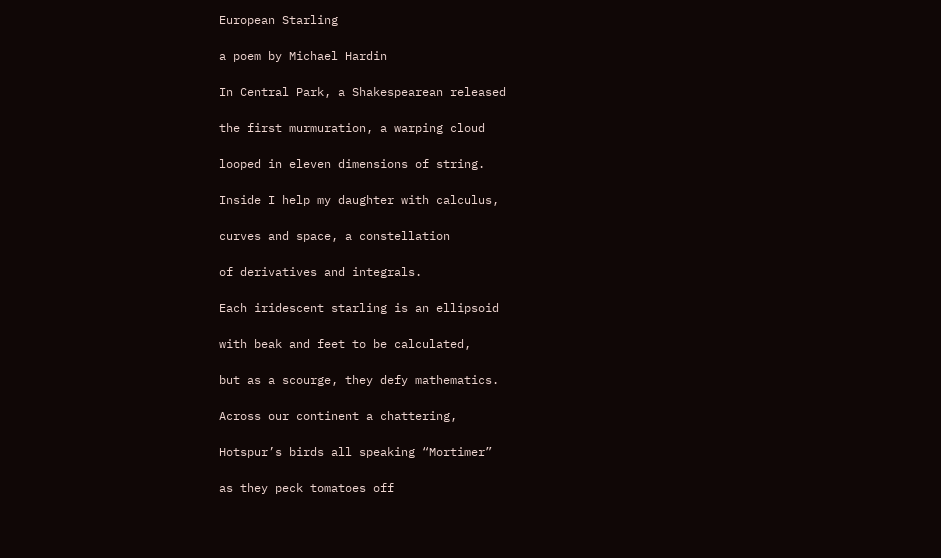European Starling

a poem by Michael Hardin

In Central Park, a Shakespearean released

the first murmuration, a warping cloud

looped in eleven dimensions of string.

Inside I help my daughter with calculus,

curves and space, a constellation

of derivatives and integrals.

Each iridescent starling is an ellipsoid

with beak and feet to be calculated,

but as a scourge, they defy mathematics.

Across our continent a chattering,

Hotspur’s birds all speaking “Mortimer”

as they peck tomatoes off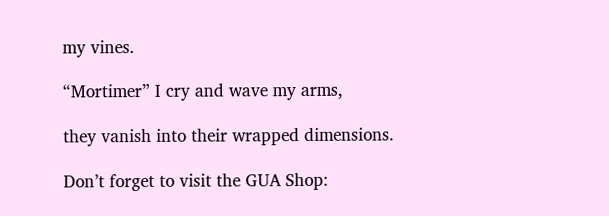my vines.

“Mortimer” I cry and wave my arms,

they vanish into their wrapped dimensions.

Don’t forget to visit the GUA Shop: